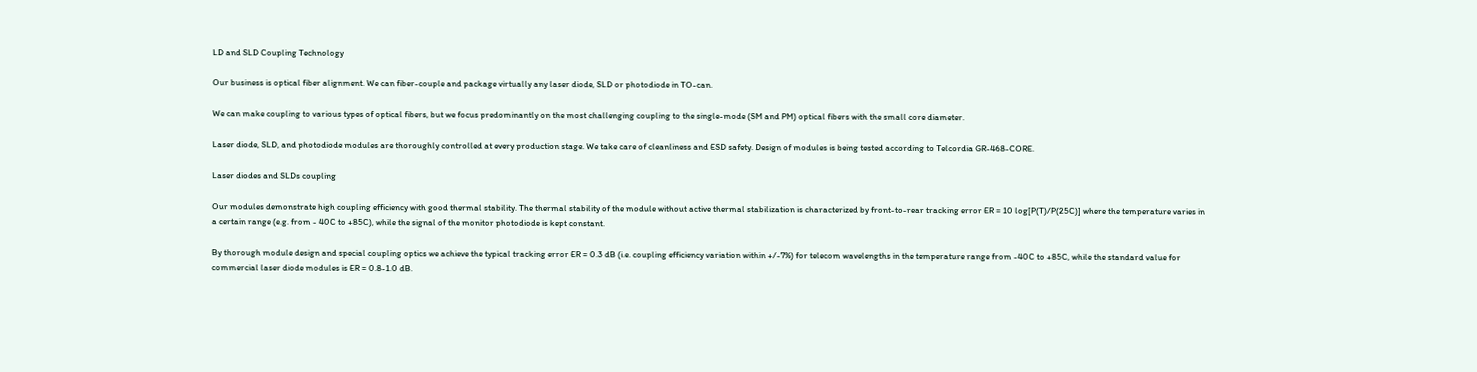LD and SLD Coupling Technology

Our business is optical fiber alignment. We can fiber-couple and package virtually any laser diode, SLD or photodiode in TO-can.

We can make coupling to various types of optical fibers, but we focus predominantly on the most challenging coupling to the single-mode (SM and PM) optical fibers with the small core diameter.

Laser diode, SLD, and photodiode modules are thoroughly controlled at every production stage. We take care of cleanliness and ESD safety. Design of modules is being tested according to Telcordia GR-468-CORE.

Laser diodes and SLDs coupling

Our modules demonstrate high coupling efficiency with good thermal stability. The thermal stability of the module without active thermal stabilization is characterized by front-to-rear tracking error ER = 10 log[P(T)/P(25C)] where the temperature varies in a certain range (e.g. from - 40C to +85C), while the signal of the monitor photodiode is kept constant.

By thorough module design and special coupling optics we achieve the typical tracking error ER = 0.3 dB (i.e. coupling efficiency variation within +/-7%) for telecom wavelengths in the temperature range from -40C to +85C, while the standard value for commercial laser diode modules is ER = 0.8-1.0 dB.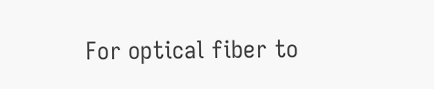For optical fiber to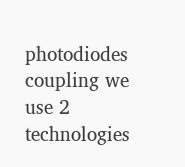photodiodes coupling we use 2 technologies